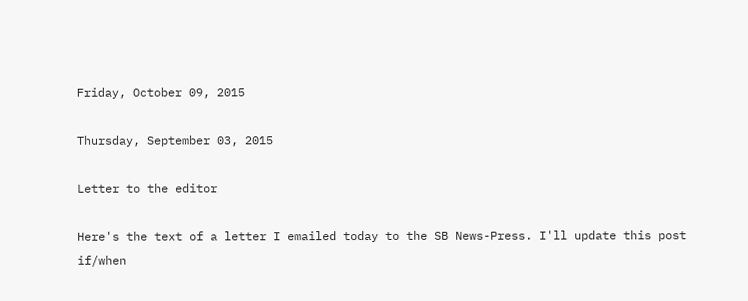Friday, October 09, 2015

Thursday, September 03, 2015

Letter to the editor

Here's the text of a letter I emailed today to the SB News-Press. I'll update this post if/when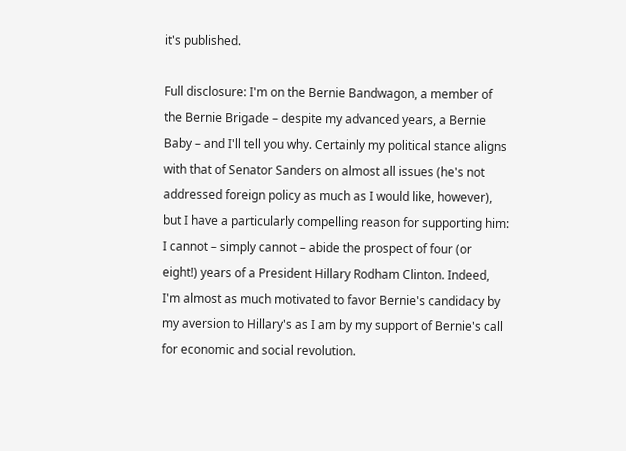it's published.

Full disclosure: I'm on the Bernie Bandwagon, a member of the Bernie Brigade – despite my advanced years, a Bernie Baby – and I'll tell you why. Certainly my political stance aligns with that of Senator Sanders on almost all issues (he's not addressed foreign policy as much as I would like, however), but I have a particularly compelling reason for supporting him: I cannot – simply cannot – abide the prospect of four (or eight!) years of a President Hillary Rodham Clinton. Indeed, I'm almost as much motivated to favor Bernie's candidacy by my aversion to Hillary's as I am by my support of Bernie's call for economic and social revolution.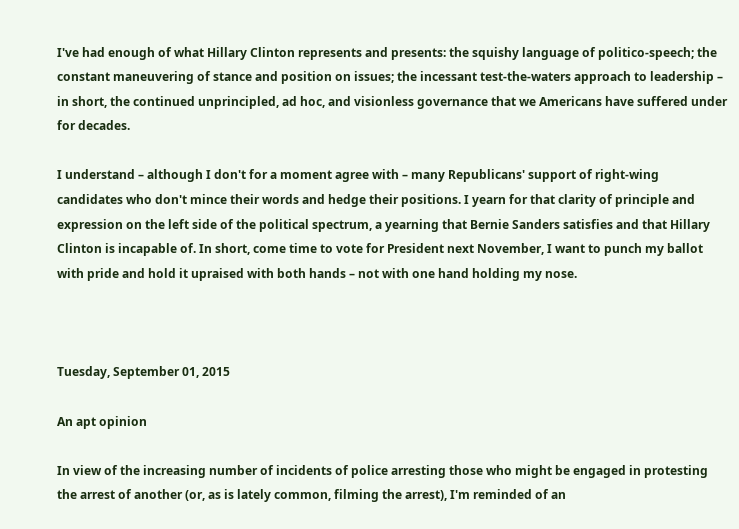I've had enough of what Hillary Clinton represents and presents: the squishy language of politico-speech; the constant maneuvering of stance and position on issues; the incessant test-the-waters approach to leadership – in short, the continued unprincipled, ad hoc, and visionless governance that we Americans have suffered under for decades.

I understand – although I don't for a moment agree with – many Republicans' support of right-wing candidates who don't mince their words and hedge their positions. I yearn for that clarity of principle and expression on the left side of the political spectrum, a yearning that Bernie Sanders satisfies and that Hillary Clinton is incapable of. In short, come time to vote for President next November, I want to punch my ballot with pride and hold it upraised with both hands – not with one hand holding my nose.



Tuesday, September 01, 2015

An apt opinion

In view of the increasing number of incidents of police arresting those who might be engaged in protesting the arrest of another (or, as is lately common, filming the arrest), I'm reminded of an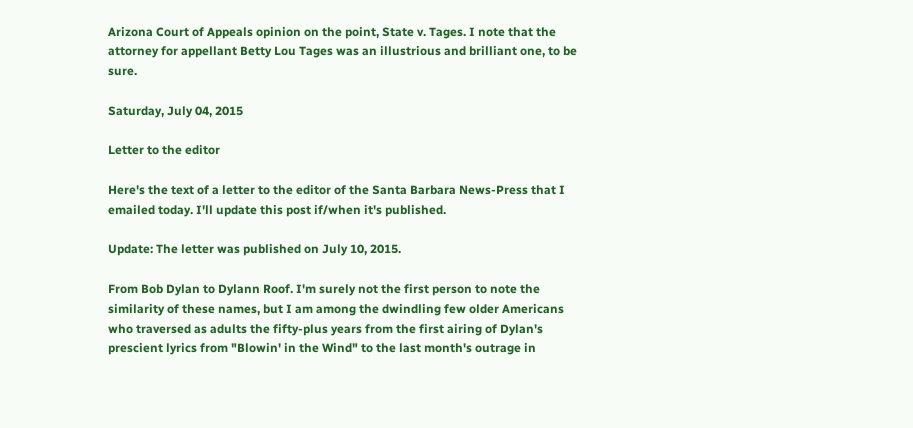Arizona Court of Appeals opinion on the point, State v. Tages. I note that the attorney for appellant Betty Lou Tages was an illustrious and brilliant one, to be sure.

Saturday, July 04, 2015

Letter to the editor

Here's the text of a letter to the editor of the Santa Barbara News-Press that I emailed today. I'll update this post if/when it's published.

Update: The letter was published on July 10, 2015.

From Bob Dylan to Dylann Roof. I'm surely not the first person to note the similarity of these names, but I am among the dwindling few older Americans who traversed as adults the fifty-plus years from the first airing of Dylan's prescient lyrics from "Blowin' in the Wind" to the last month's outrage in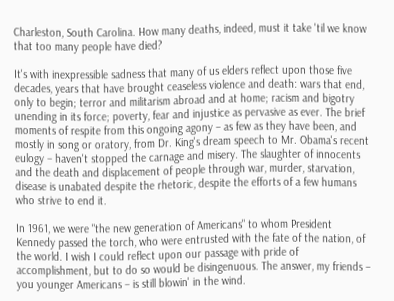Charleston, South Carolina. How many deaths, indeed, must it take 'til we know that too many people have died?

It's with inexpressible sadness that many of us elders reflect upon those five decades, years that have brought ceaseless violence and death: wars that end, only to begin; terror and militarism abroad and at home; racism and bigotry unending in its force; poverty, fear and injustice as pervasive as ever. The brief moments of respite from this ongoing agony – as few as they have been, and mostly in song or oratory, from Dr. King's dream speech to Mr. Obama's recent eulogy – haven't stopped the carnage and misery. The slaughter of innocents and the death and displacement of people through war, murder, starvation, disease is unabated despite the rhetoric, despite the efforts of a few humans who strive to end it.

In 1961, we were "the new generation of Americans" to whom President Kennedy passed the torch, who were entrusted with the fate of the nation, of the world. I wish I could reflect upon our passage with pride of accomplishment, but to do so would be disingenuous. The answer, my friends – you younger Americans – is still blowin' in the wind.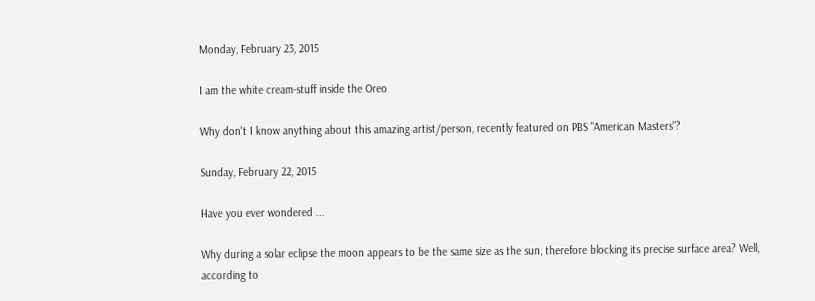Monday, February 23, 2015

I am the white cream-stuff inside the Oreo

Why don't I know anything about this amazing artist/person, recently featured on PBS "American Masters"?

Sunday, February 22, 2015

Have you ever wondered ...

Why during a solar eclipse the moon appears to be the same size as the sun, therefore blocking its precise surface area? Well, according to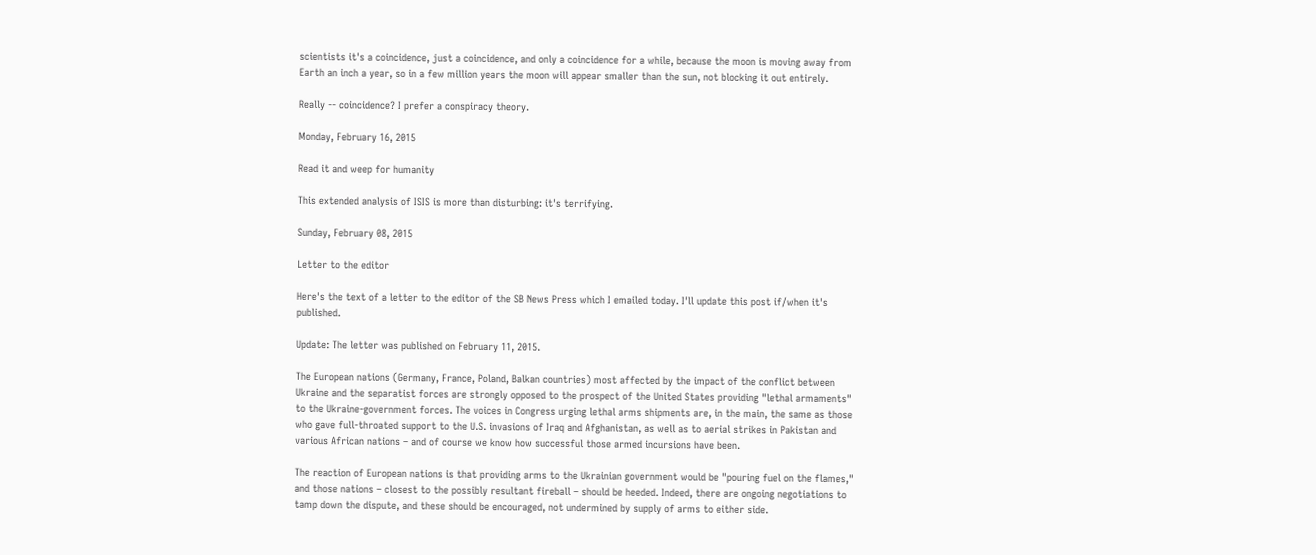scientists it's a coincidence, just a coincidence, and only a coincidence for a while, because the moon is moving away from Earth an inch a year, so in a few million years the moon will appear smaller than the sun, not blocking it out entirely.

Really -- coincidence? I prefer a conspiracy theory.

Monday, February 16, 2015

Read it and weep for humanity

This extended analysis of ISIS is more than disturbing: it's terrifying.

Sunday, February 08, 2015

Letter to the editor

Here's the text of a letter to the editor of the SB News Press which I emailed today. I'll update this post if/when it's published.

Update: The letter was published on February 11, 2015.

The European nations (Germany, France, Poland, Balkan countries) most affected by the impact of the conflict between Ukraine and the separatist forces are strongly opposed to the prospect of the United States providing "lethal armaments" to the Ukraine-government forces. The voices in Congress urging lethal arms shipments are, in the main, the same as those who gave full-throated support to the U.S. invasions of Iraq and Afghanistan, as well as to aerial strikes in Pakistan and various African nations – and of course we know how successful those armed incursions have been.

The reaction of European nations is that providing arms to the Ukrainian government would be "pouring fuel on the flames," and those nations – closest to the possibly resultant fireball – should be heeded. Indeed, there are ongoing negotiations to tamp down the dispute, and these should be encouraged, not undermined by supply of arms to either side.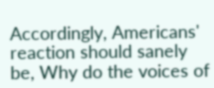Accordingly, Americans' reaction should sanely be, Why do the voices of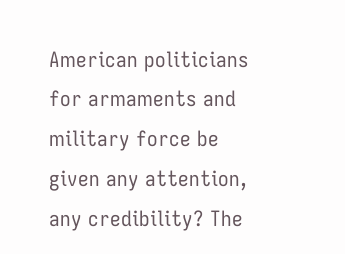American politicians for armaments and military force be given any attention, any credibility? The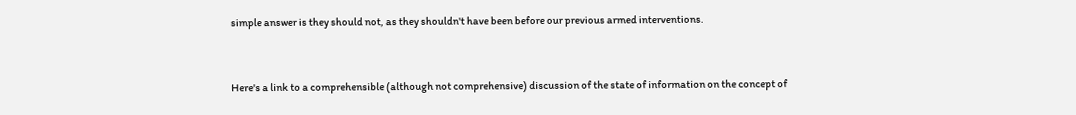simple answer is they should not, as they shouldn't have been before our previous armed interventions.


Here's a link to a comprehensible (although not comprehensive) discussion of the state of information on the concept of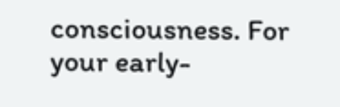consciousness. For your early-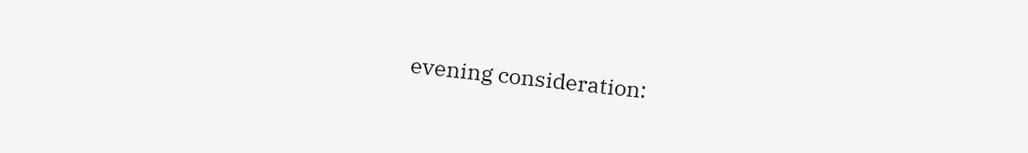evening consideration: